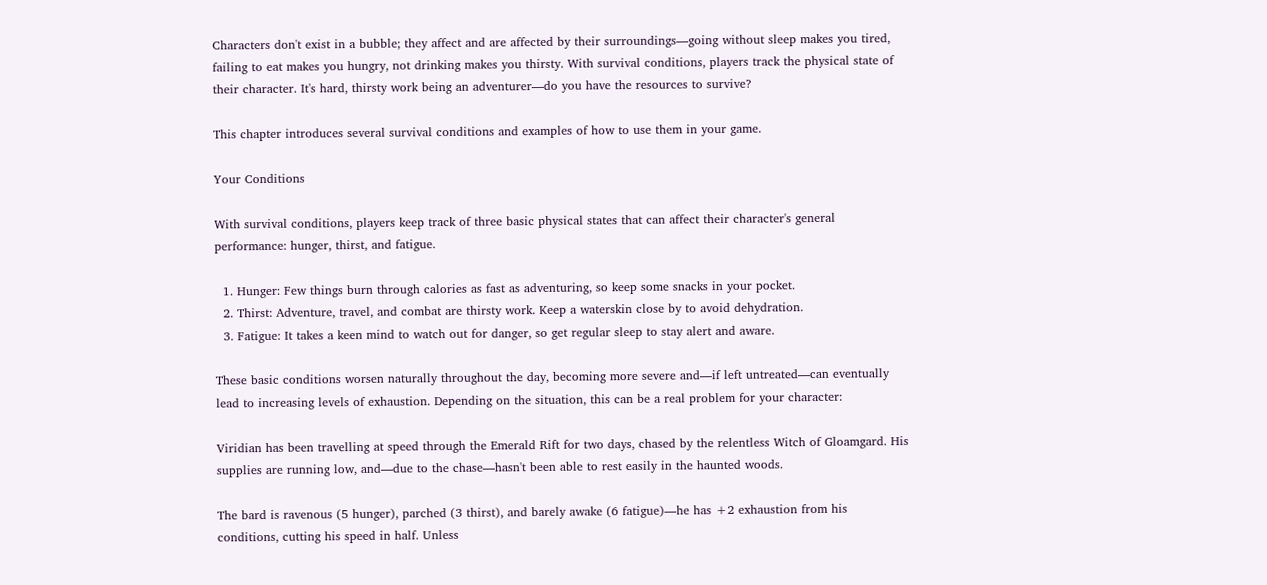Characters don't exist in a bubble; they affect and are affected by their surroundings—going without sleep makes you tired, failing to eat makes you hungry, not drinking makes you thirsty. With survival conditions, players track the physical state of their character. It's hard, thirsty work being an adventurer—do you have the resources to survive?

This chapter introduces several survival conditions and examples of how to use them in your game.

Your Conditions

With survival conditions, players keep track of three basic physical states that can affect their character's general performance: hunger, thirst, and fatigue.

  1. Hunger: Few things burn through calories as fast as adventuring, so keep some snacks in your pocket.
  2. Thirst: Adventure, travel, and combat are thirsty work. Keep a waterskin close by to avoid dehydration.
  3. Fatigue: It takes a keen mind to watch out for danger, so get regular sleep to stay alert and aware.

These basic conditions worsen naturally throughout the day, becoming more severe and—if left untreated—can eventually lead to increasing levels of exhaustion. Depending on the situation, this can be a real problem for your character:

Viridian has been travelling at speed through the Emerald Rift for two days, chased by the relentless Witch of Gloamgard. His supplies are running low, and—due to the chase—hasn't been able to rest easily in the haunted woods.

The bard is ravenous (5 hunger), parched (3 thirst), and barely awake (6 fatigue)—he has +2 exhaustion from his conditions, cutting his speed in half. Unless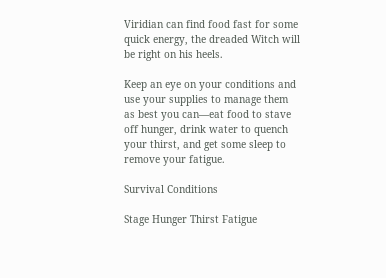Viridian can find food fast for some quick energy, the dreaded Witch will be right on his heels.

Keep an eye on your conditions and use your supplies to manage them as best you can—eat food to stave off hunger, drink water to quench your thirst, and get some sleep to remove your fatigue.

Survival Conditions

Stage Hunger Thirst Fatigue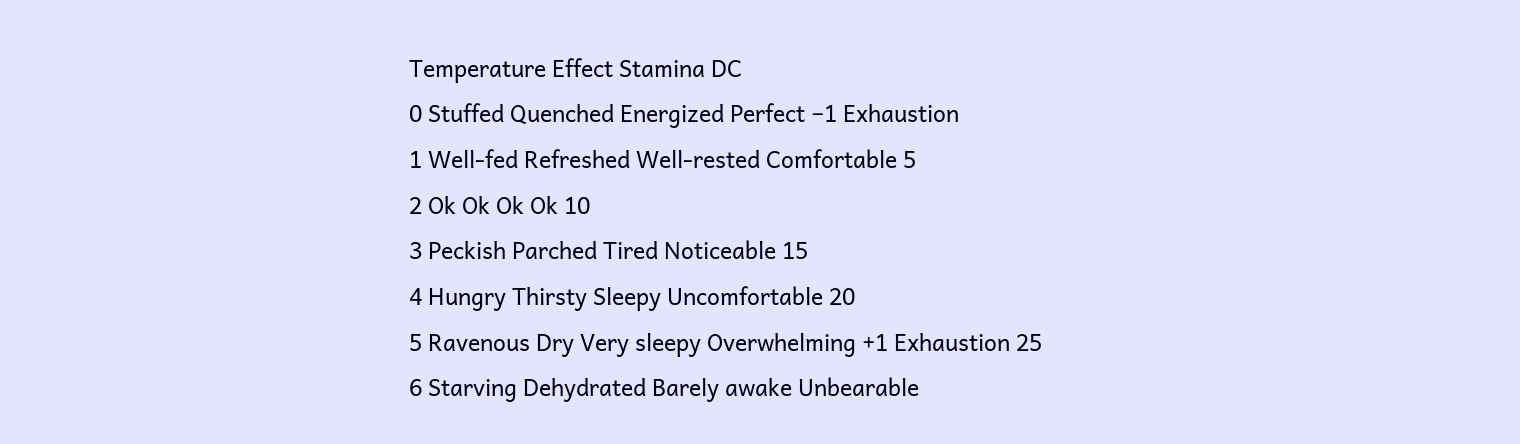Temperature Effect Stamina DC
0 Stuffed Quenched Energized Perfect −1 Exhaustion
1 Well-fed Refreshed Well-rested Comfortable 5
2 Ok Ok Ok Ok 10
3 Peckish Parched Tired Noticeable 15
4 Hungry Thirsty Sleepy Uncomfortable 20
5 Ravenous Dry Very sleepy Overwhelming +1 Exhaustion 25
6 Starving Dehydrated Barely awake Unbearable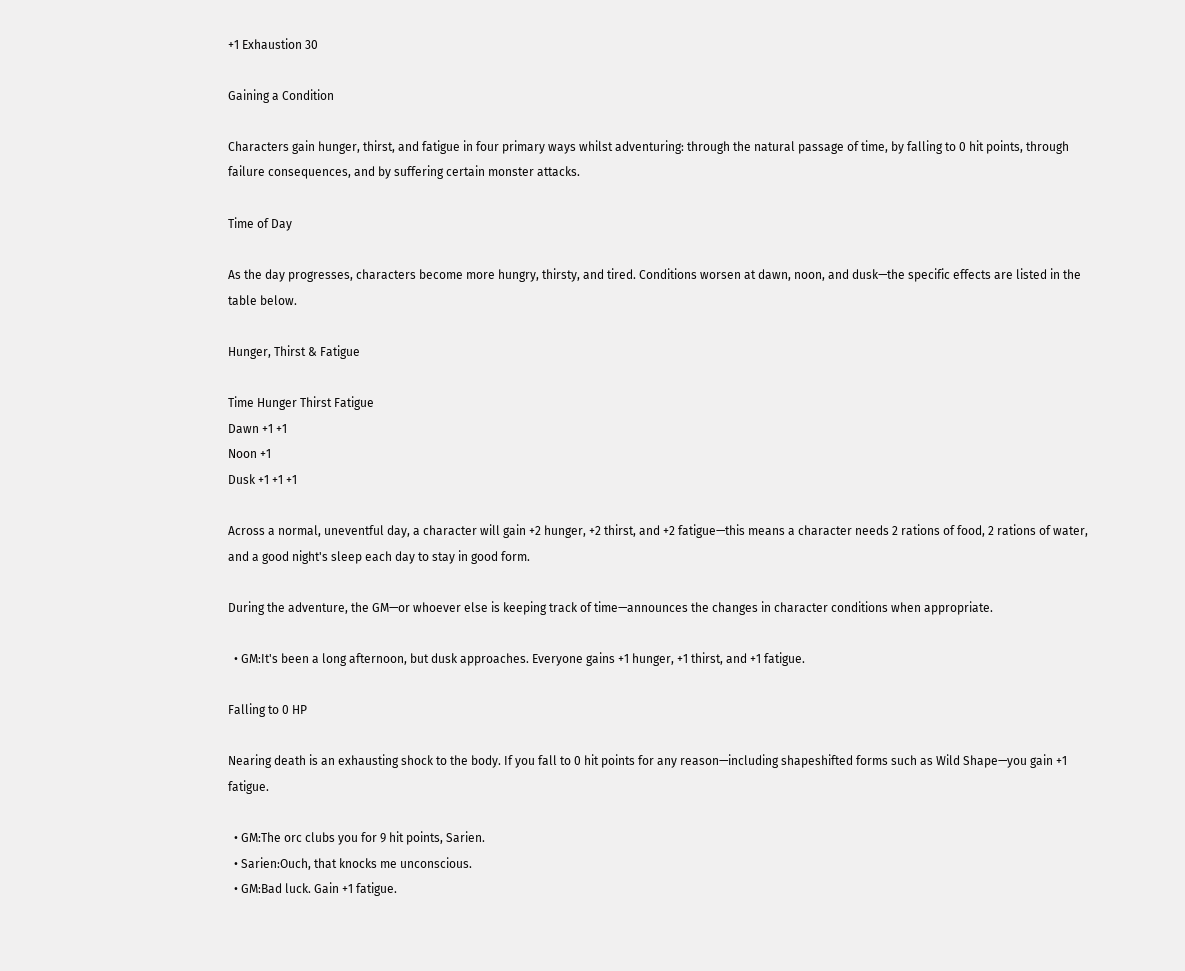+1 Exhaustion 30

Gaining a Condition

Characters gain hunger, thirst, and fatigue in four primary ways whilst adventuring: through the natural passage of time, by falling to 0 hit points, through failure consequences, and by suffering certain monster attacks.

Time of Day

As the day progresses, characters become more hungry, thirsty, and tired. Conditions worsen at dawn, noon, and dusk—the specific effects are listed in the table below.

Hunger, Thirst & Fatigue

Time Hunger Thirst Fatigue
Dawn +1 +1
Noon +1
Dusk +1 +1 +1

Across a normal, uneventful day, a character will gain +2 hunger, +2 thirst, and +2 fatigue—this means a character needs 2 rations of food, 2 rations of water, and a good night's sleep each day to stay in good form.

During the adventure, the GM—or whoever else is keeping track of time—announces the changes in character conditions when appropriate.

  • GM:It's been a long afternoon, but dusk approaches. Everyone gains +1 hunger, +1 thirst, and +1 fatigue.

Falling to 0 HP

Nearing death is an exhausting shock to the body. If you fall to 0 hit points for any reason—including shapeshifted forms such as Wild Shape—you gain +1 fatigue.

  • GM:The orc clubs you for 9 hit points, Sarien.
  • Sarien:Ouch, that knocks me unconscious.
  • GM:Bad luck. Gain +1 fatigue.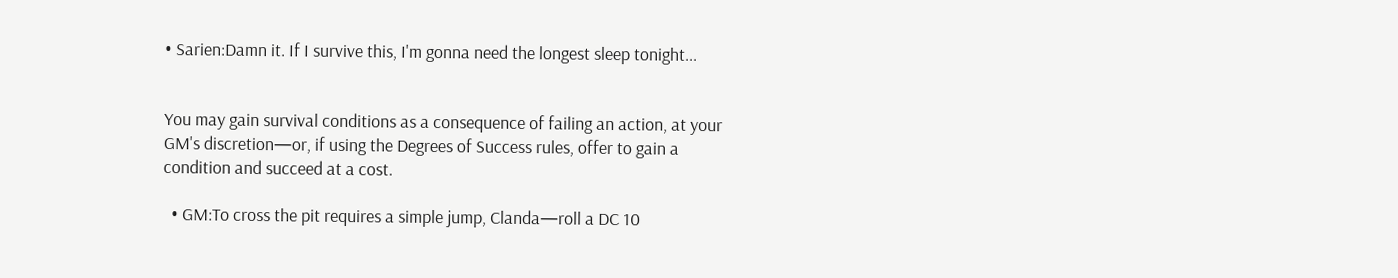• Sarien:Damn it. If I survive this, I'm gonna need the longest sleep tonight...


You may gain survival conditions as a consequence of failing an action, at your GM's discretion—or, if using the Degrees of Success rules, offer to gain a condition and succeed at a cost.

  • GM:To cross the pit requires a simple jump, Clanda—roll a DC 10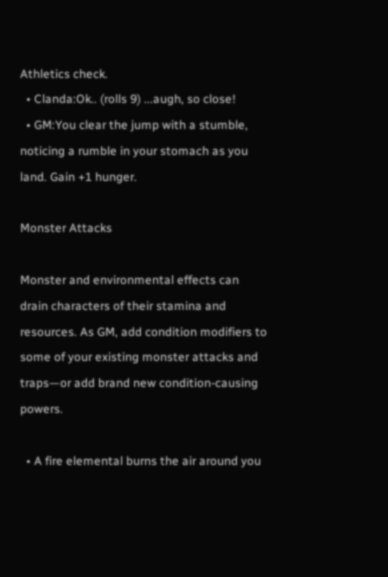Athletics check.
  • Clanda:Ok.. (rolls 9) ...augh, so close!
  • GM:You clear the jump with a stumble, noticing a rumble in your stomach as you land. Gain +1 hunger.

Monster Attacks

Monster and environmental effects can drain characters of their stamina and resources. As GM, add condition modifiers to some of your existing monster attacks and traps—or add brand new condition-causing powers.

  • A fire elemental burns the air around you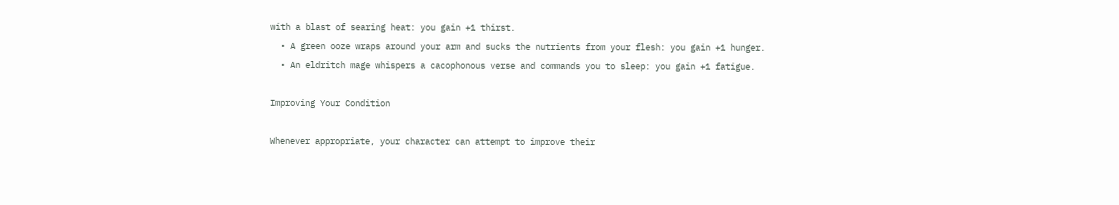with a blast of searing heat: you gain +1 thirst.
  • A green ooze wraps around your arm and sucks the nutrients from your flesh: you gain +1 hunger.
  • An eldritch mage whispers a cacophonous verse and commands you to sleep: you gain +1 fatigue.

Improving Your Condition

Whenever appropriate, your character can attempt to improve their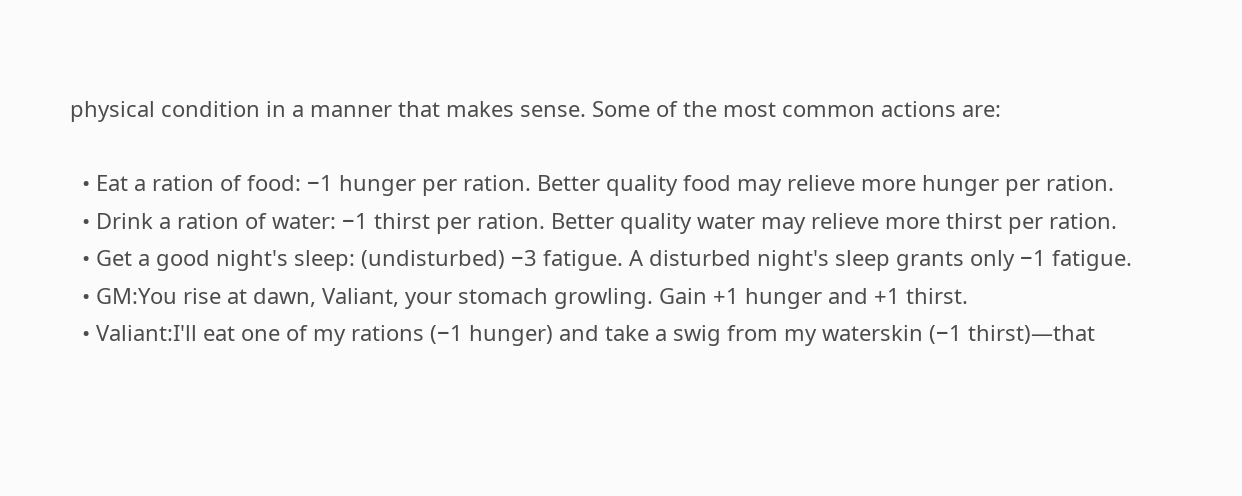physical condition in a manner that makes sense. Some of the most common actions are:

  • Eat a ration of food: −1 hunger per ration. Better quality food may relieve more hunger per ration.
  • Drink a ration of water: −1 thirst per ration. Better quality water may relieve more thirst per ration.
  • Get a good night's sleep: (undisturbed) −3 fatigue. A disturbed night's sleep grants only −1 fatigue.
  • GM:You rise at dawn, Valiant, your stomach growling. Gain +1 hunger and +1 thirst.
  • Valiant:I'll eat one of my rations (−1 hunger) and take a swig from my waterskin (−1 thirst)—that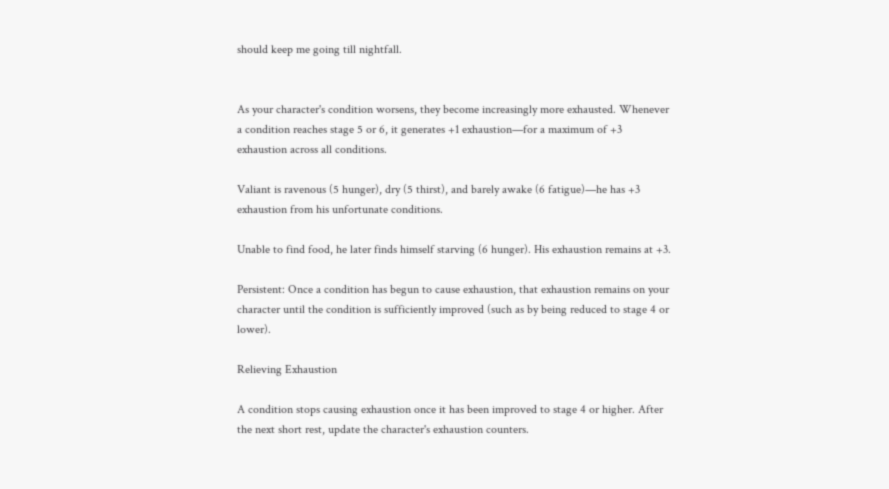should keep me going till nightfall.


As your character's condition worsens, they become increasingly more exhausted. Whenever a condition reaches stage 5 or 6, it generates +1 exhaustion—for a maximum of +3 exhaustion across all conditions.

Valiant is ravenous (5 hunger), dry (5 thirst), and barely awake (6 fatigue)—he has +3 exhaustion from his unfortunate conditions.

Unable to find food, he later finds himself starving (6 hunger). His exhaustion remains at +3.

Persistent: Once a condition has begun to cause exhaustion, that exhaustion remains on your character until the condition is sufficiently improved (such as by being reduced to stage 4 or lower).

Relieving Exhaustion

A condition stops causing exhaustion once it has been improved to stage 4 or higher. After the next short rest, update the character's exhaustion counters.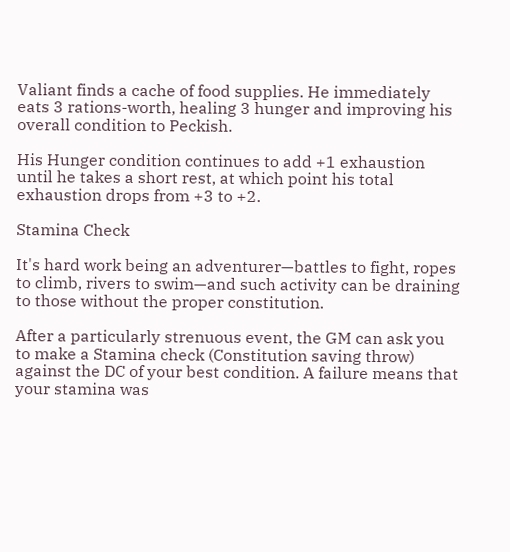Valiant finds a cache of food supplies. He immediately eats 3 rations-worth, healing 3 hunger and improving his overall condition to Peckish.

His Hunger condition continues to add +1 exhaustion until he takes a short rest, at which point his total exhaustion drops from +3 to +2.

Stamina Check

It's hard work being an adventurer—battles to fight, ropes to climb, rivers to swim—and such activity can be draining to those without the proper constitution.

After a particularly strenuous event, the GM can ask you to make a Stamina check (Constitution saving throw) against the DC of your best condition. A failure means that your stamina was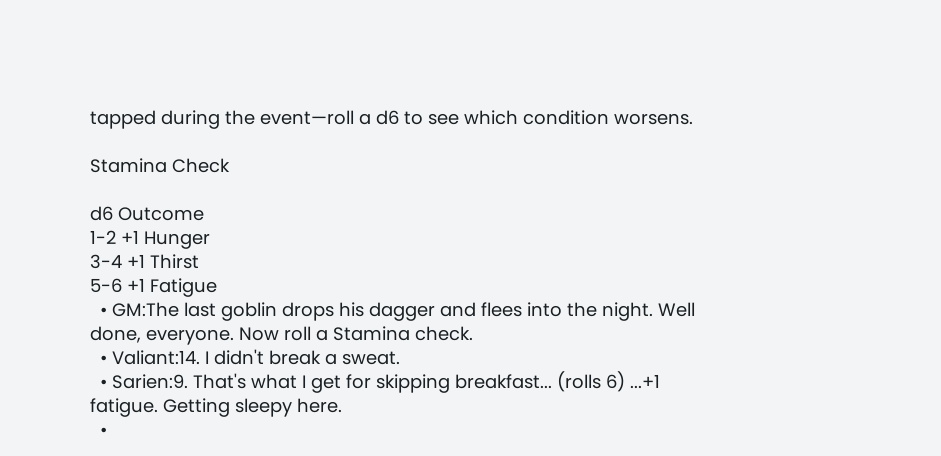tapped during the event—roll a d6 to see which condition worsens.

Stamina Check

d6 Outcome
1-2 +1 Hunger
3-4 +1 Thirst
5-6 +1 Fatigue
  • GM:The last goblin drops his dagger and flees into the night. Well done, everyone. Now roll a Stamina check.
  • Valiant:14. I didn't break a sweat.
  • Sarien:9. That's what I get for skipping breakfast... (rolls 6) ...+1 fatigue. Getting sleepy here.
  •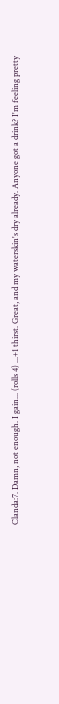Clanda:7. Damn, not enough. I gain... (rolls 4) ...+1 thirst. Great, and my waterskin's dry already. Anyone got a drink? I'm feeling pretty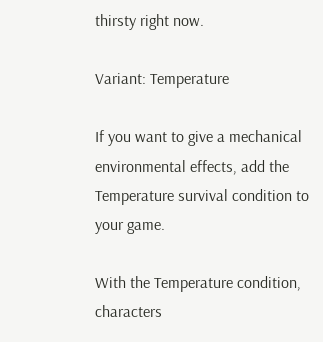thirsty right now.

Variant: Temperature

If you want to give a mechanical environmental effects, add the Temperature survival condition to your game.

With the Temperature condition, characters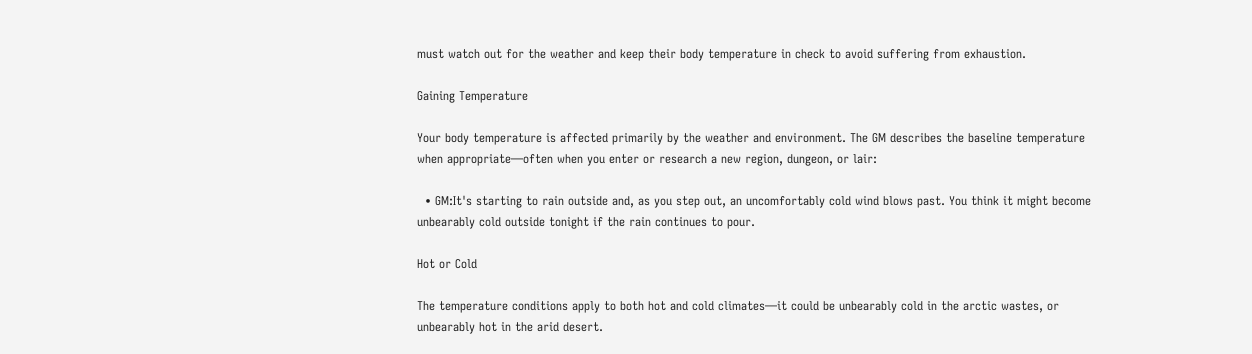must watch out for the weather and keep their body temperature in check to avoid suffering from exhaustion.

Gaining Temperature

Your body temperature is affected primarily by the weather and environment. The GM describes the baseline temperature when appropriate—often when you enter or research a new region, dungeon, or lair:

  • GM:It's starting to rain outside and, as you step out, an uncomfortably cold wind blows past. You think it might become unbearably cold outside tonight if the rain continues to pour.

Hot or Cold

The temperature conditions apply to both hot and cold climates—it could be unbearably cold in the arctic wastes, or unbearably hot in the arid desert.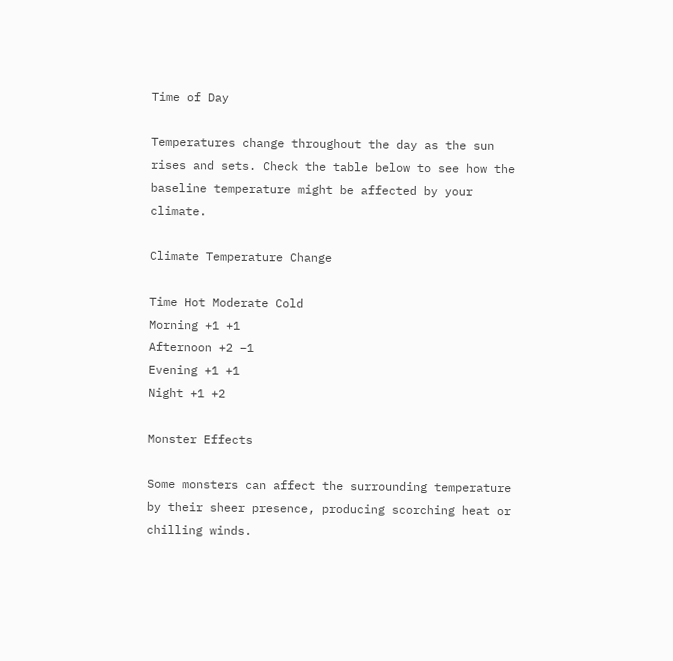Time of Day

Temperatures change throughout the day as the sun rises and sets. Check the table below to see how the baseline temperature might be affected by your climate.

Climate Temperature Change

Time Hot Moderate Cold
Morning +1 +1
Afternoon +2 −1
Evening +1 +1
Night +1 +2

Monster Effects

Some monsters can affect the surrounding temperature by their sheer presence, producing scorching heat or chilling winds.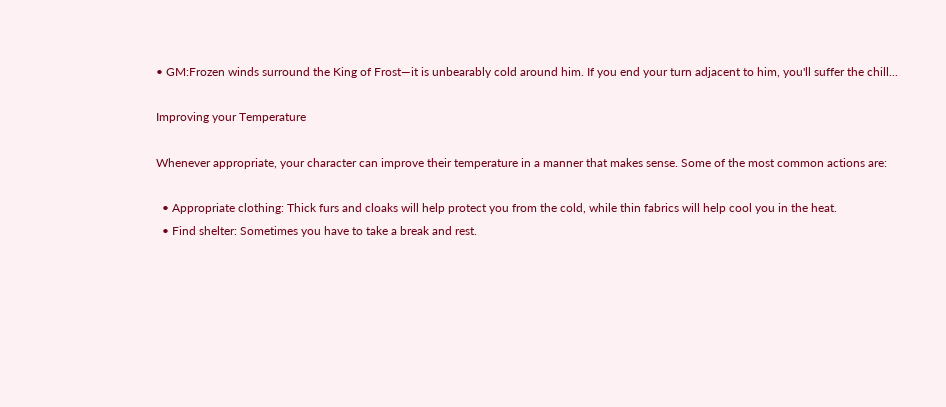• GM:Frozen winds surround the King of Frost—it is unbearably cold around him. If you end your turn adjacent to him, you'll suffer the chill...

Improving your Temperature

Whenever appropriate, your character can improve their temperature in a manner that makes sense. Some of the most common actions are:

  • Appropriate clothing: Thick furs and cloaks will help protect you from the cold, while thin fabrics will help cool you in the heat.
  • Find shelter: Sometimes you have to take a break and rest.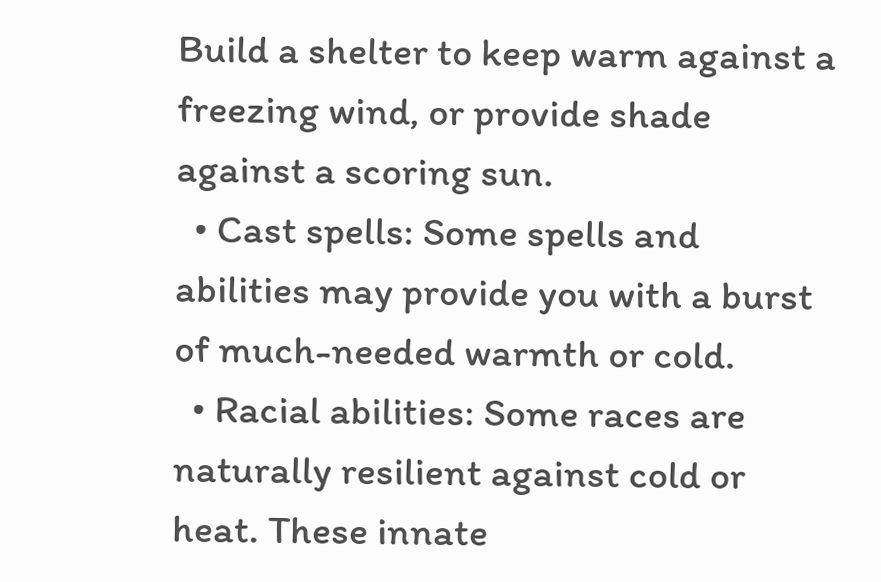Build a shelter to keep warm against a freezing wind, or provide shade against a scoring sun.
  • Cast spells: Some spells and abilities may provide you with a burst of much-needed warmth or cold.
  • Racial abilities: Some races are naturally resilient against cold or heat. These innate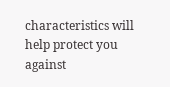characteristics will help protect you against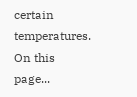certain temperatures.
On this page...